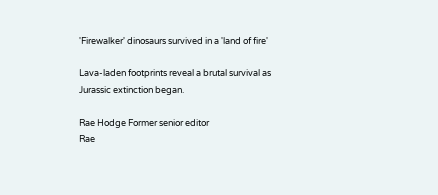'Firewalker' dinosaurs survived in a 'land of fire'

Lava-laden footprints reveal a brutal survival as Jurassic extinction began.

Rae Hodge Former senior editor
Rae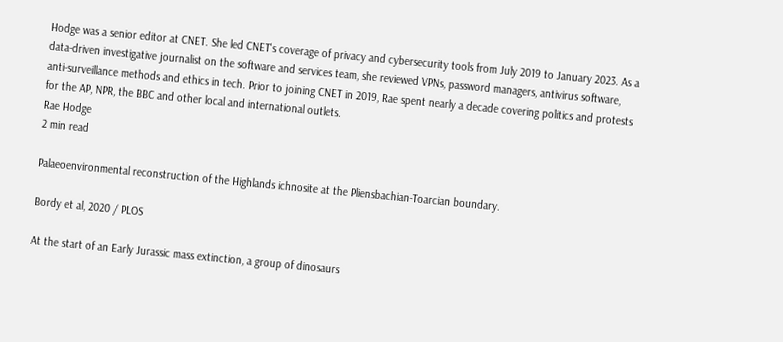Hodge was a senior editor at CNET. She led CNET's coverage of privacy and cybersecurity tools from July 2019 to January 2023. As a data-driven investigative journalist on the software and services team, she reviewed VPNs, password managers, antivirus software, anti-surveillance methods and ethics in tech. Prior to joining CNET in 2019, Rae spent nearly a decade covering politics and protests for the AP, NPR, the BBC and other local and international outlets.
Rae Hodge
2 min read

Palaeoenvironmental reconstruction of the Highlands ichnosite at the Pliensbachian-Toarcian boundary.

Bordy et al, 2020 / PLOS

At the start of an Early Jurassic mass extinction, a group of dinosaurs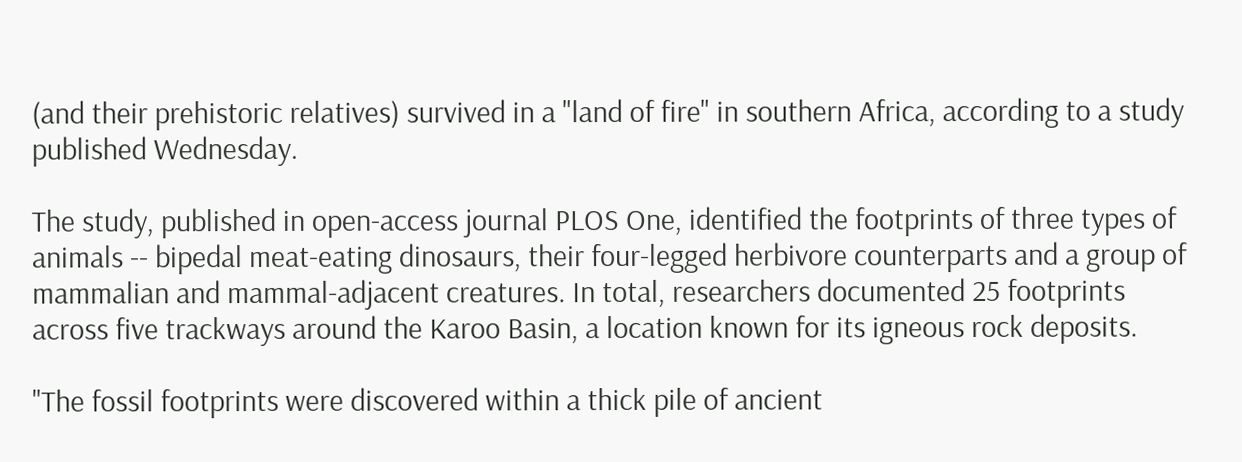(and their prehistoric relatives) survived in a "land of fire" in southern Africa, according to a study published Wednesday.

The study, published in open-access journal PLOS One, identified the footprints of three types of animals -- bipedal meat-eating dinosaurs, their four-legged herbivore counterparts and a group of mammalian and mammal-adjacent creatures. In total, researchers documented 25 footprints across five trackways around the Karoo Basin, a location known for its igneous rock deposits.

"The fossil footprints were discovered within a thick pile of ancient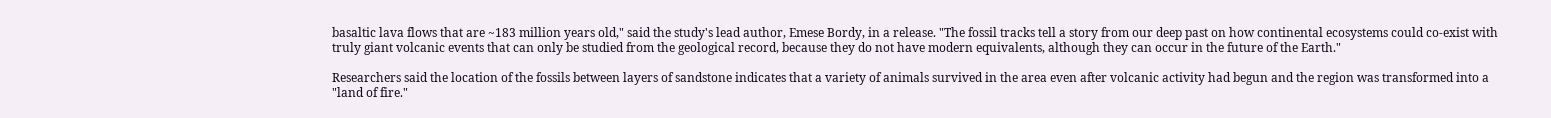basaltic lava flows that are ~183 million years old," said the study's lead author, Emese Bordy, in a release. "The fossil tracks tell a story from our deep past on how continental ecosystems could co-exist with truly giant volcanic events that can only be studied from the geological record, because they do not have modern equivalents, although they can occur in the future of the Earth."

Researchers said the location of the fossils between layers of sandstone indicates that a variety of animals survived in the area even after volcanic activity had begun and the region was transformed into a "land of fire."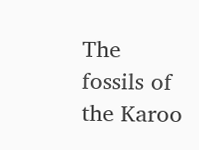The fossils of the Karoo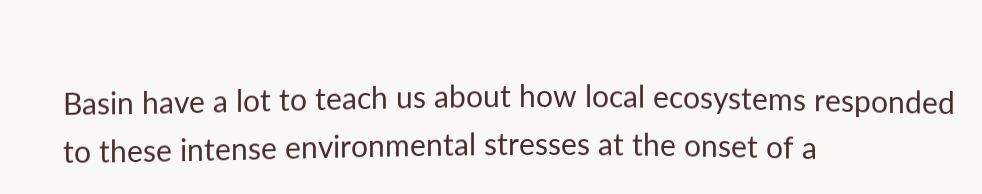Basin have a lot to teach us about how local ecosystems responded to these intense environmental stresses at the onset of a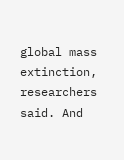global mass extinction, researchers said. And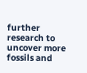further research to uncover more fossils and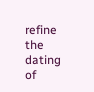refine the dating of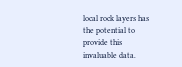local rock layers has the potential to provide this invaluable data.